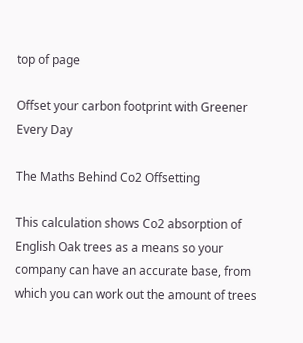top of page

Offset your carbon footprint with Greener Every Day

The Maths Behind Co2 Offsetting

This calculation shows Co2 absorption of English Oak trees as a means so your company can have an accurate base, from which you can work out the amount of trees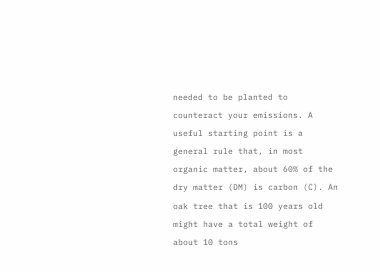needed to be planted to counteract your emissions. A useful starting point is a general rule that, in most organic matter, about 60% of the dry matter (DM) is carbon (C). An oak tree that is 100 years old might have a total weight of about 10 tons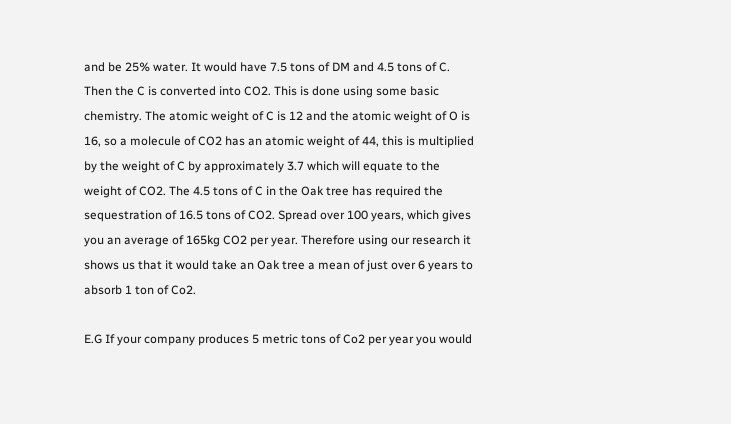and be 25% water. It would have 7.5 tons of DM and 4.5 tons of C. Then the C is converted into CO2. This is done using some basic chemistry. The atomic weight of C is 12 and the atomic weight of O is 16, so a molecule of CO2 has an atomic weight of 44, this is multiplied by the weight of C by approximately 3.7 which will equate to the weight of CO2. The 4.5 tons of C in the Oak tree has required the sequestration of 16.5 tons of CO2. Spread over 100 years, which gives you an average of 165kg CO2 per year. Therefore using our research it shows us that it would take an Oak tree a mean of just over 6 years to absorb 1 ton of Co2.

E.G If your company produces 5 metric tons of Co2 per year you would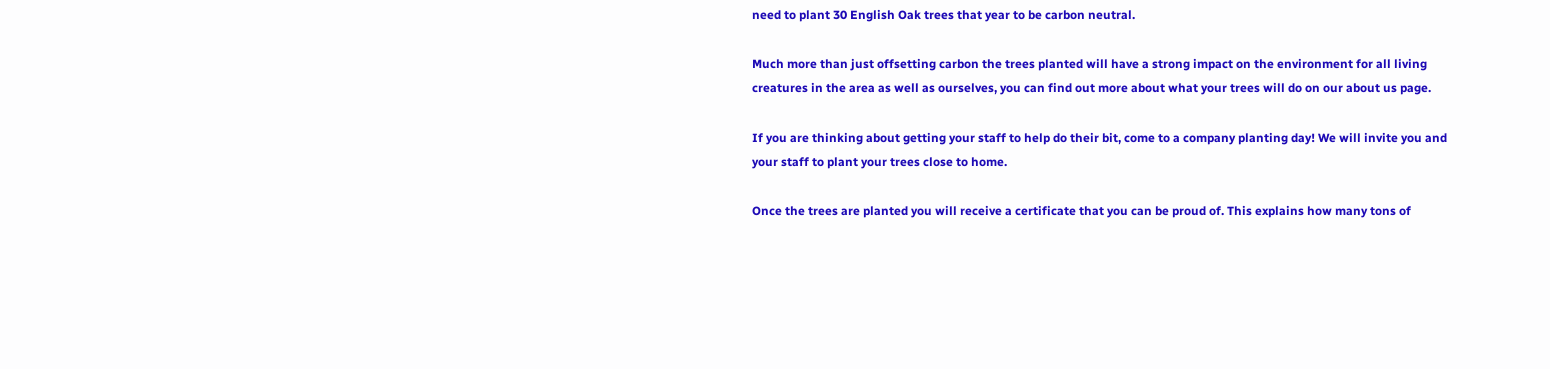need to plant 30 English Oak trees that year to be carbon neutral.

Much more than just offsetting carbon the trees planted will have a strong impact on the environment for all living creatures in the area as well as ourselves, you can find out more about what your trees will do on our about us page.

If you are thinking about getting your staff to help do their bit, come to a company planting day! We will invite you and your staff to plant your trees close to home.

Once the trees are planted you will receive a certificate that you can be proud of. This explains how many tons of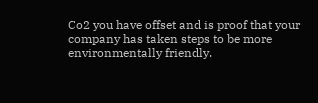Co2 you have offset and is proof that your company has taken steps to be more environmentally friendly.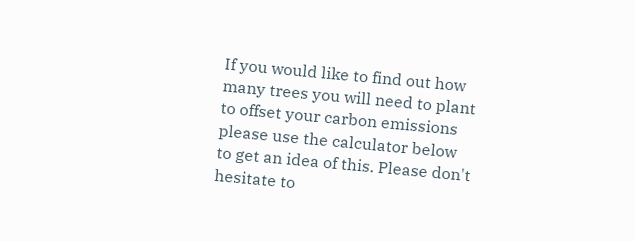If you would like to find out how many trees you will need to plant to offset your carbon emissions please use the calculator below to get an idea of this. Please don't hesitate to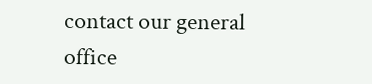contact our general office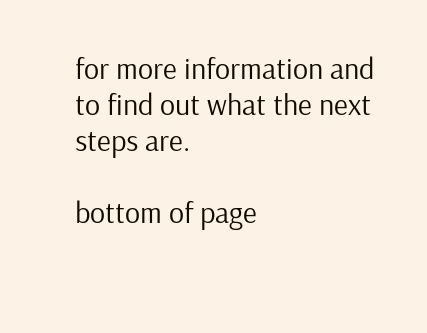for more information and to find out what the next steps are.

bottom of page